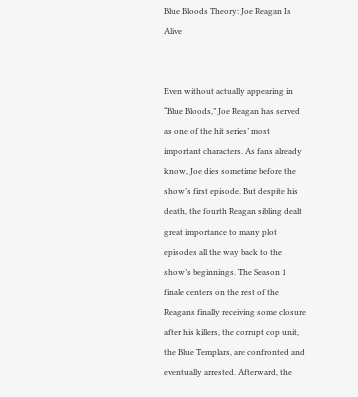Blue Bloods Theory: Joe Reagan Is Alive


Even without actually appearing in “Blue Bloods,” Joe Reagan has served as one of the hit series’ most important characters. As fans already know, Joe dies sometime before the show’s first episode. But despite his death, the fourth Reagan sibling dealt great importance to many plot episodes all the way back to the show’s beginnings. The Season 1 finale centers on the rest of the Reagans finally receiving some closure after his killers, the corrupt cop unit, the Blue Templars, are confronted and eventually arrested. Afterward, the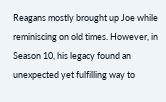Reagans mostly brought up Joe while reminiscing on old times. However, in Season 10, his legacy found an unexpected yet fulfilling way to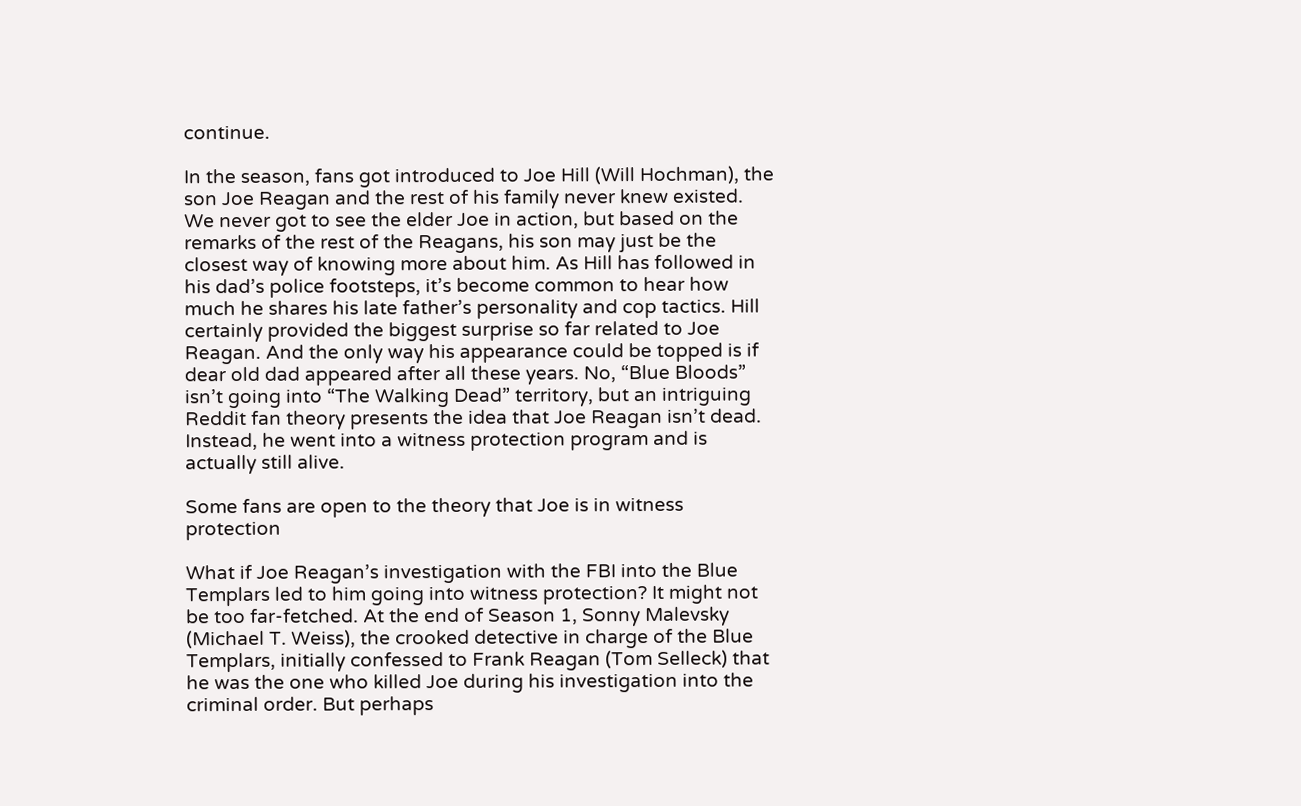continue.

In the season, fans got introduced to Joe Hill (Will Hochman), the son Joe Reagan and the rest of his family never knew existed. We never got to see the elder Joe in action, but based on the remarks of the rest of the Reagans, his son may just be the closest way of knowing more about him. As Hill has followed in his dad’s police footsteps, it’s become common to hear how much he shares his late father’s personality and cop tactics. Hill certainly provided the biggest surprise so far related to Joe Reagan. And the only way his appearance could be topped is if dear old dad appeared after all these years. No, “Blue Bloods” isn’t going into “The Walking Dead” territory, but an intriguing Reddit fan theory presents the idea that Joe Reagan isn’t dead. Instead, he went into a witness protection program and is actually still alive.

Some fans are open to the theory that Joe is in witness protection

What if Joe Reagan’s investigation with the FBI into the Blue Templars led to him going into witness protection? It might not be too far-fetched. At the end of Season 1, Sonny Malevsky (Michael T. Weiss), the crooked detective in charge of the Blue Templars, initially confessed to Frank Reagan (Tom Selleck) that he was the one who killed Joe during his investigation into the criminal order. But perhaps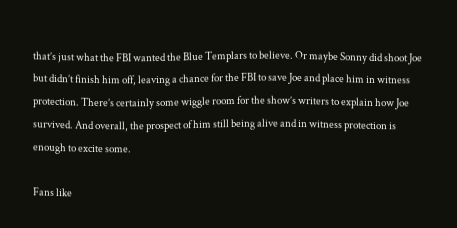that’s just what the FBI wanted the Blue Templars to believe. Or maybe Sonny did shoot Joe but didn’t finish him off, leaving a chance for the FBI to save Joe and place him in witness protection. There’s certainly some wiggle room for the show’s writers to explain how Joe survived. And overall, the prospect of him still being alive and in witness protection is enough to excite some.

Fans like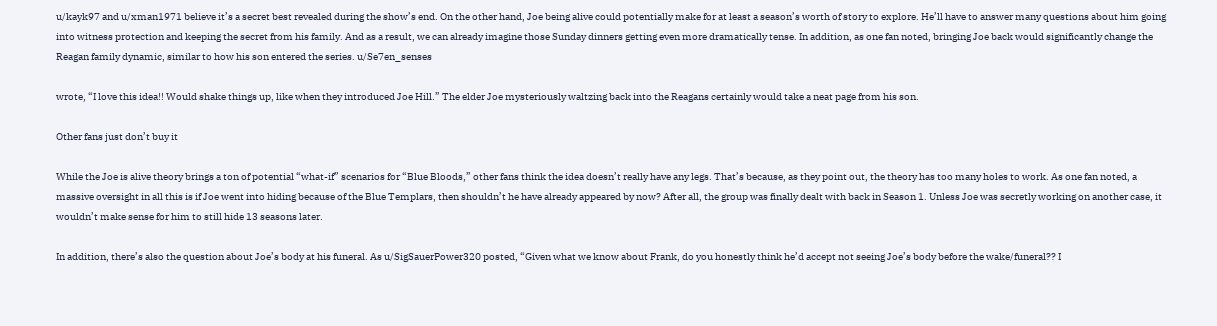u/kayk97 and u/xman1971 believe it’s a secret best revealed during the show’s end. On the other hand, Joe being alive could potentially make for at least a season’s worth of story to explore. He’ll have to answer many questions about him going into witness protection and keeping the secret from his family. And as a result, we can already imagine those Sunday dinners getting even more dramatically tense. In addition, as one fan noted, bringing Joe back would significantly change the Reagan family dynamic, similar to how his son entered the series. u/Se7en_senses

wrote, “I love this idea!! Would shake things up, like when they introduced Joe Hill.” The elder Joe mysteriously waltzing back into the Reagans certainly would take a neat page from his son.

Other fans just don’t buy it

While the Joe is alive theory brings a ton of potential “what-if” scenarios for “Blue Bloods,” other fans think the idea doesn’t really have any legs. That’s because, as they point out, the theory has too many holes to work. As one fan noted, a massive oversight in all this is if Joe went into hiding because of the Blue Templars, then shouldn’t he have already appeared by now? After all, the group was finally dealt with back in Season 1. Unless Joe was secretly working on another case, it wouldn’t make sense for him to still hide 13 seasons later.

In addition, there’s also the question about Joe’s body at his funeral. As u/SigSauerPower320 posted, “Given what we know about Frank, do you honestly think he’d accept not seeing Joe’s body before the wake/funeral?? I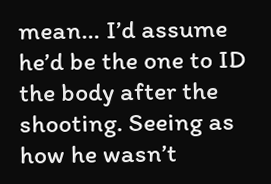mean… I’d assume he’d be the one to ID the body after the shooting. Seeing as how he wasn’t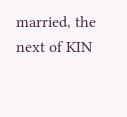married, the next of KIN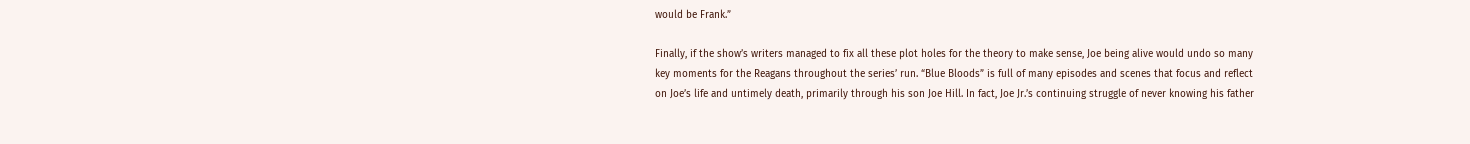would be Frank.”

Finally, if the show’s writers managed to fix all these plot holes for the theory to make sense, Joe being alive would undo so many key moments for the Reagans throughout the series’ run. “Blue Bloods” is full of many episodes and scenes that focus and reflect on Joe’s life and untimely death, primarily through his son Joe Hill. In fact, Joe Jr.’s continuing struggle of never knowing his father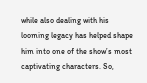while also dealing with his looming legacy has helped shape him into one of the show’s most captivating characters. So,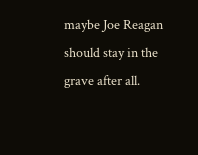maybe Joe Reagan should stay in the grave after all.